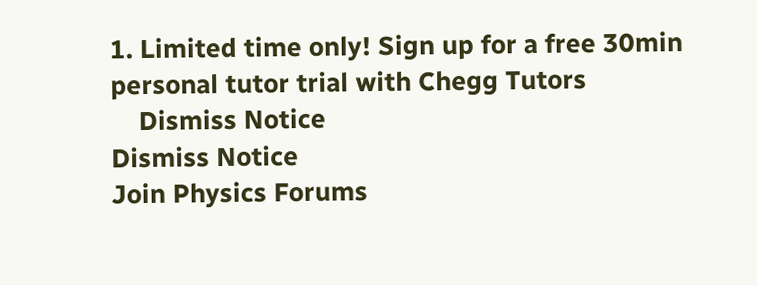1. Limited time only! Sign up for a free 30min personal tutor trial with Chegg Tutors
    Dismiss Notice
Dismiss Notice
Join Physics Forums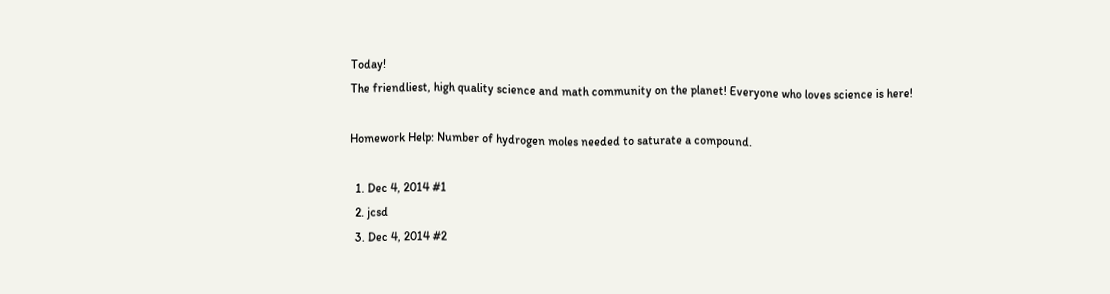Today!
The friendliest, high quality science and math community on the planet! Everyone who loves science is here!

Homework Help: Number of hydrogen moles needed to saturate a compound.

  1. Dec 4, 2014 #1
  2. jcsd
  3. Dec 4, 2014 #2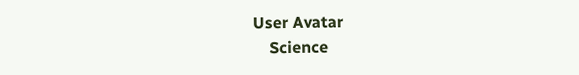User Avatar
    Science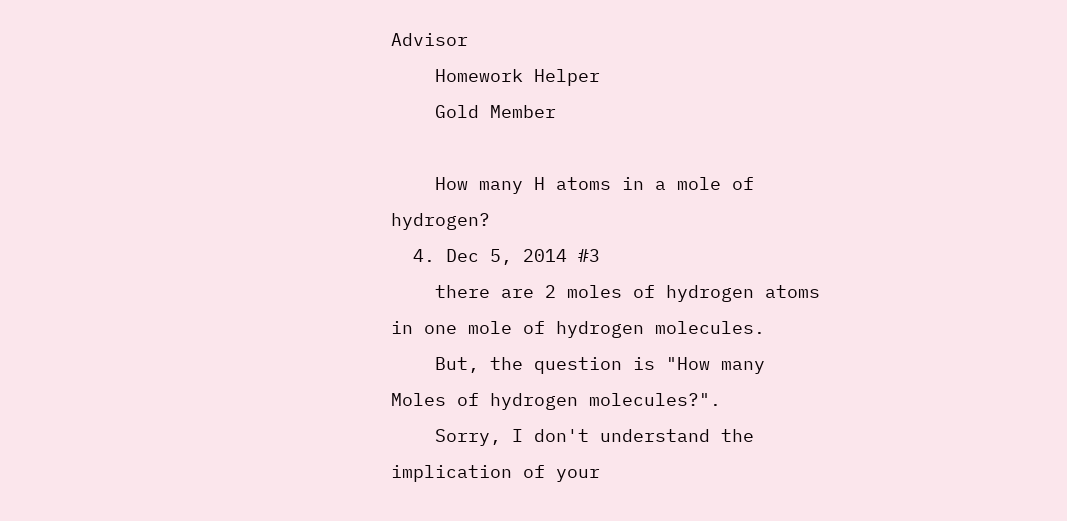Advisor
    Homework Helper
    Gold Member

    How many H atoms in a mole of hydrogen?
  4. Dec 5, 2014 #3
    there are 2 moles of hydrogen atoms in one mole of hydrogen molecules.
    But, the question is "How many Moles of hydrogen molecules?".
    Sorry, I don't understand the implication of your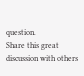question.
Share this great discussion with others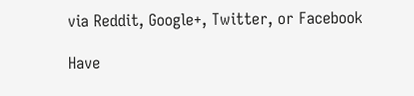via Reddit, Google+, Twitter, or Facebook

Have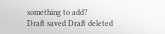something to add?
Draft saved Draft deleted